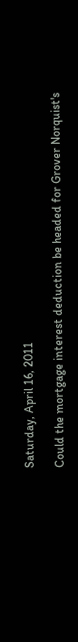Saturday, April 16, 2011

Could the mortgage interest deduction be headed for Grover Norquist's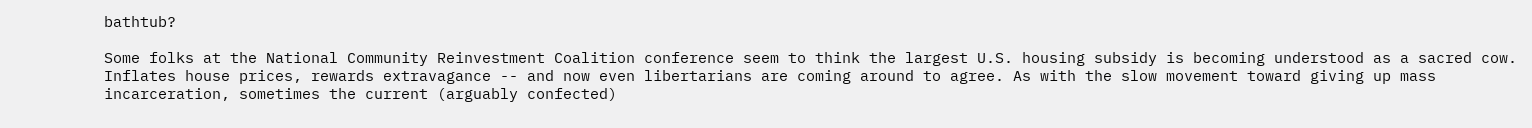bathtub?

Some folks at the National Community Reinvestment Coalition conference seem to think the largest U.S. housing subsidy is becoming understood as a sacred cow. Inflates house prices, rewards extravagance -- and now even libertarians are coming around to agree. As with the slow movement toward giving up mass incarceration, sometimes the current (arguably confected)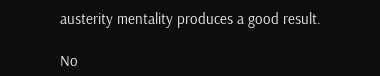austerity mentality produces a good result.

No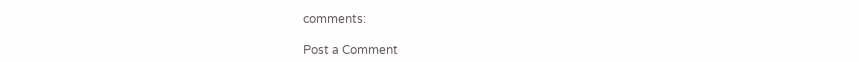comments:

Post a Comment